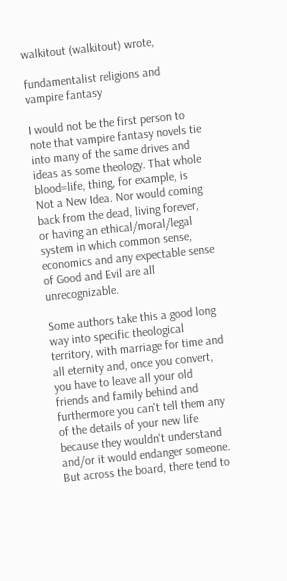walkitout (walkitout) wrote,

fundamentalist religions and vampire fantasy

I would not be the first person to note that vampire fantasy novels tie into many of the same drives and ideas as some theology. That whole blood=life, thing, for example, is Not a New Idea. Nor would coming back from the dead, living forever, or having an ethical/moral/legal system in which common sense, economics and any expectable sense of Good and Evil are all unrecognizable.

Some authors take this a good long way into specific theological territory, with marriage for time and all eternity and, once you convert, you have to leave all your old friends and family behind and furthermore you can't tell them any of the details of your new life because they wouldn't understand and/or it would endanger someone. But across the board, there tend to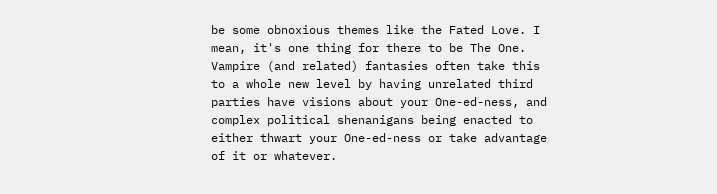be some obnoxious themes like the Fated Love. I mean, it's one thing for there to be The One. Vampire (and related) fantasies often take this to a whole new level by having unrelated third parties have visions about your One-ed-ness, and complex political shenanigans being enacted to either thwart your One-ed-ness or take advantage of it or whatever.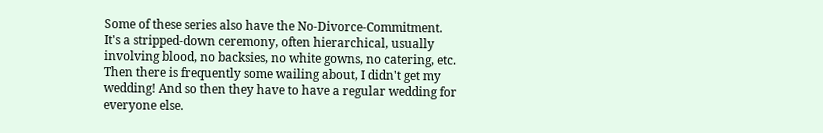Some of these series also have the No-Divorce-Commitment. It's a stripped-down ceremony, often hierarchical, usually involving blood, no backsies, no white gowns, no catering, etc. Then there is frequently some wailing about, I didn't get my wedding! And so then they have to have a regular wedding for everyone else.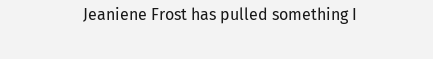Jeaniene Frost has pulled something I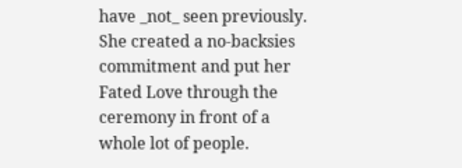have _not_ seen previously. She created a no-backsies commitment and put her Fated Love through the ceremony in front of a whole lot of people.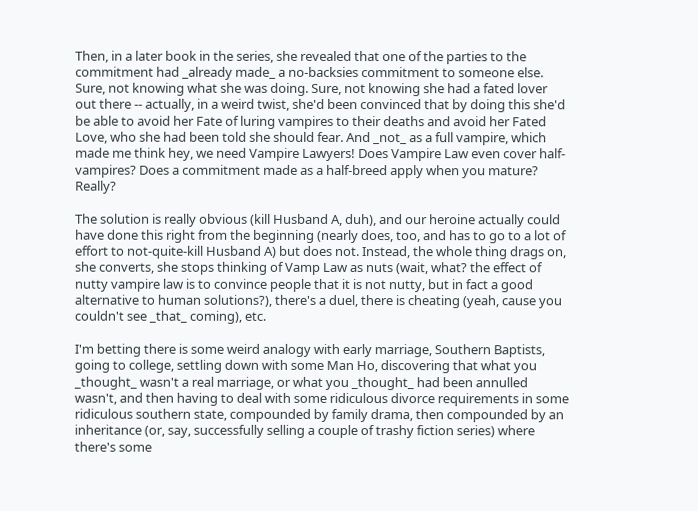Then, in a later book in the series, she revealed that one of the parties to the commitment had _already made_ a no-backsies commitment to someone else. Sure, not knowing what she was doing. Sure, not knowing she had a fated lover out there -- actually, in a weird twist, she'd been convinced that by doing this she'd be able to avoid her Fate of luring vampires to their deaths and avoid her Fated Love, who she had been told she should fear. And _not_ as a full vampire, which made me think hey, we need Vampire Lawyers! Does Vampire Law even cover half-vampires? Does a commitment made as a half-breed apply when you mature? Really?

The solution is really obvious (kill Husband A, duh), and our heroine actually could have done this right from the beginning (nearly does, too, and has to go to a lot of effort to not-quite-kill Husband A) but does not. Instead, the whole thing drags on, she converts, she stops thinking of Vamp Law as nuts (wait, what? the effect of nutty vampire law is to convince people that it is not nutty, but in fact a good alternative to human solutions?), there's a duel, there is cheating (yeah, cause you couldn't see _that_ coming), etc.

I'm betting there is some weird analogy with early marriage, Southern Baptists, going to college, settling down with some Man Ho, discovering that what you _thought_ wasn't a real marriage, or what you _thought_ had been annulled wasn't, and then having to deal with some ridiculous divorce requirements in some ridiculous southern state, compounded by family drama, then compounded by an inheritance (or, say, successfully selling a couple of trashy fiction series) where there's some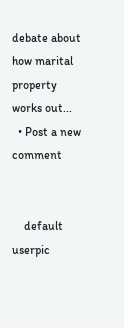debate about how marital property works out...
  • Post a new comment


    default userpic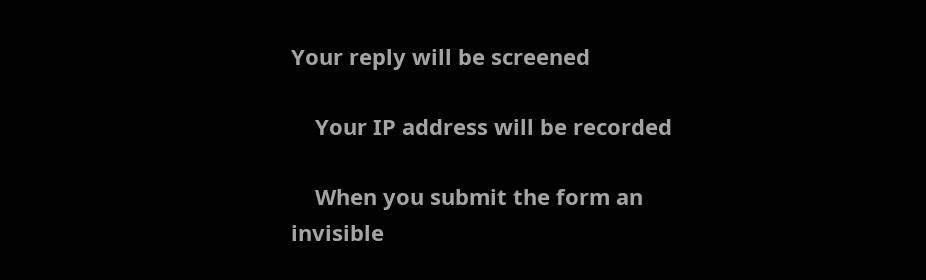Your reply will be screened

    Your IP address will be recorded

    When you submit the form an invisible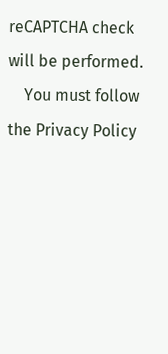reCAPTCHA check will be performed.
    You must follow the Privacy Policy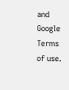and Google Terms of use.